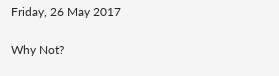Friday, 26 May 2017

Why Not?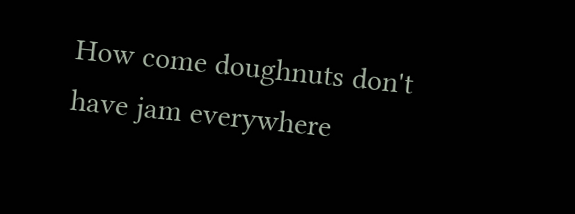How come doughnuts don't have jam everywhere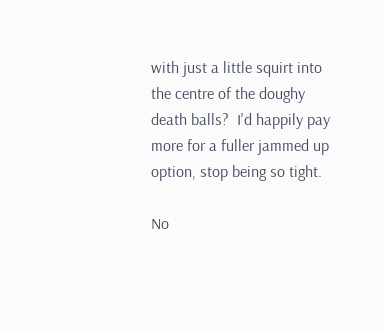with just a little squirt into the centre of the doughy death balls?  I'd happily pay more for a fuller jammed up option, stop being so tight.

No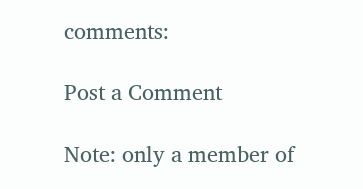comments:

Post a Comment

Note: only a member of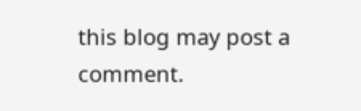this blog may post a comment.